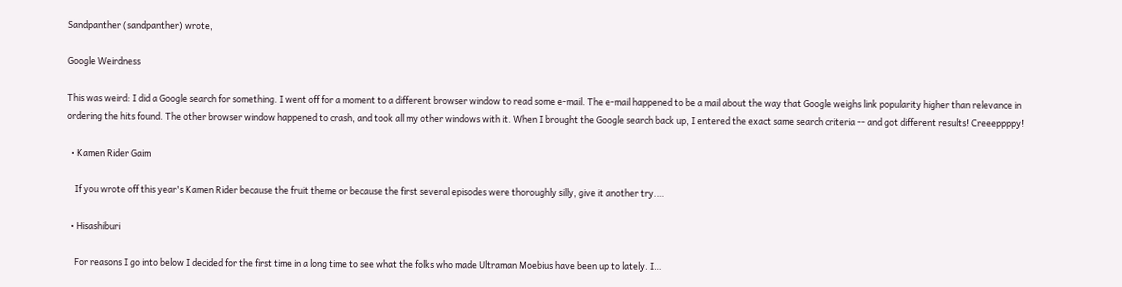Sandpanther (sandpanther) wrote,

Google Weirdness

This was weird: I did a Google search for something. I went off for a moment to a different browser window to read some e-mail. The e-mail happened to be a mail about the way that Google weighs link popularity higher than relevance in ordering the hits found. The other browser window happened to crash, and took all my other windows with it. When I brought the Google search back up, I entered the exact same search criteria -- and got different results! Creeeppppy!

  • Kamen Rider Gaim

    If you wrote off this year's Kamen Rider because the fruit theme or because the first several episodes were thoroughly silly, give it another try.…

  • Hisashiburi

    For reasons I go into below I decided for the first time in a long time to see what the folks who made Ultraman Moebius have been up to lately. I…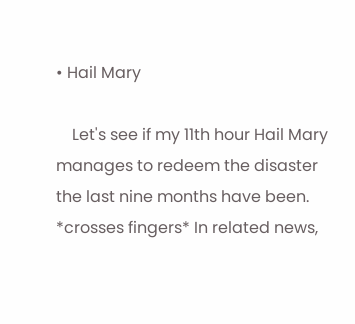• Hail Mary

    Let's see if my 11th hour Hail Mary manages to redeem the disaster the last nine months have been. *crosses fingers* In related news,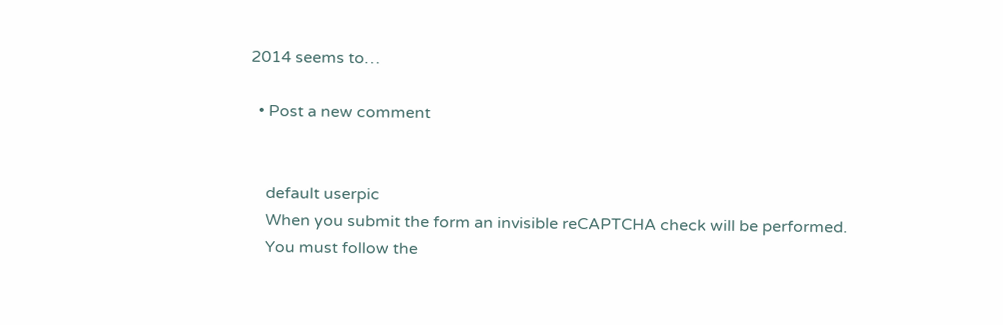2014 seems to…

  • Post a new comment


    default userpic
    When you submit the form an invisible reCAPTCHA check will be performed.
    You must follow the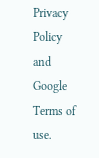Privacy Policy and Google Terms of use.